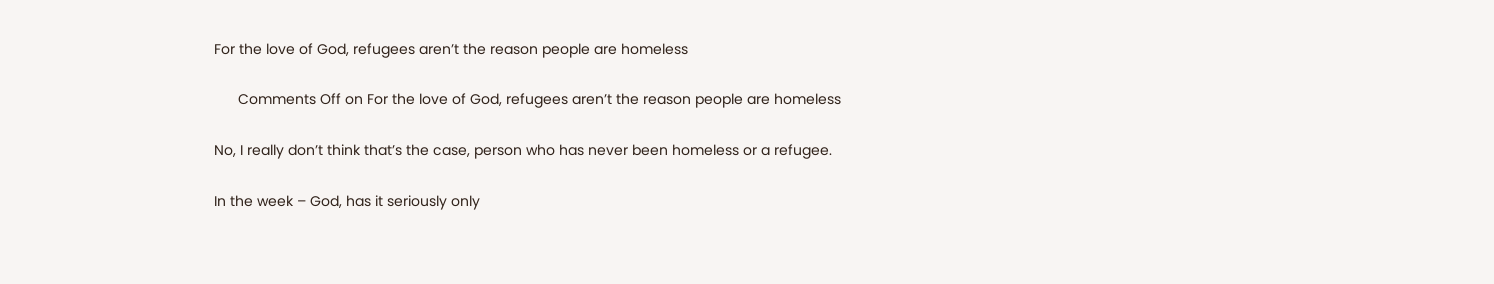For the love of God, refugees aren’t the reason people are homeless

      Comments Off on For the love of God, refugees aren’t the reason people are homeless

No, I really don’t think that’s the case, person who has never been homeless or a refugee.

In the week – God, has it seriously only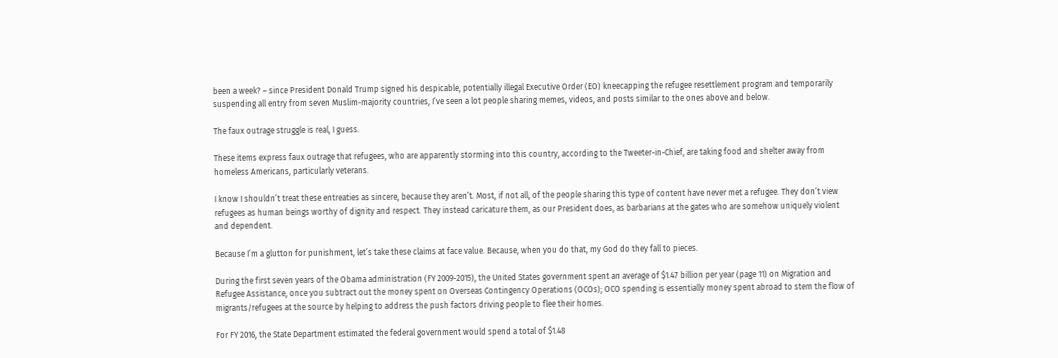been a week? – since President Donald Trump signed his despicable, potentially illegal Executive Order (EO) kneecapping the refugee resettlement program and temporarily suspending all entry from seven Muslim-majority countries, I’ve seen a lot people sharing memes, videos, and posts similar to the ones above and below.

The faux outrage struggle is real, I guess.

These items express faux outrage that refugees, who are apparently storming into this country, according to the Tweeter-in-Chief, are taking food and shelter away from homeless Americans, particularly veterans.

I know I shouldn’t treat these entreaties as sincere, because they aren’t. Most, if not all, of the people sharing this type of content have never met a refugee. They don’t view refugees as human beings worthy of dignity and respect. They instead caricature them, as our President does, as barbarians at the gates who are somehow uniquely violent and dependent.

Because I’m a glutton for punishment, let’s take these claims at face value. Because, when you do that, my God do they fall to pieces.

During the first seven years of the Obama administration (FY 2009-2015), the United States government spent an average of $1.47 billion per year (page 11) on Migration and Refugee Assistance, once you subtract out the money spent on Overseas Contingency Operations (OCOs); OCO spending is essentially money spent abroad to stem the flow of migrants/refugees at the source by helping to address the push factors driving people to flee their homes.

For FY 2016, the State Department estimated the federal government would spend a total of $1.48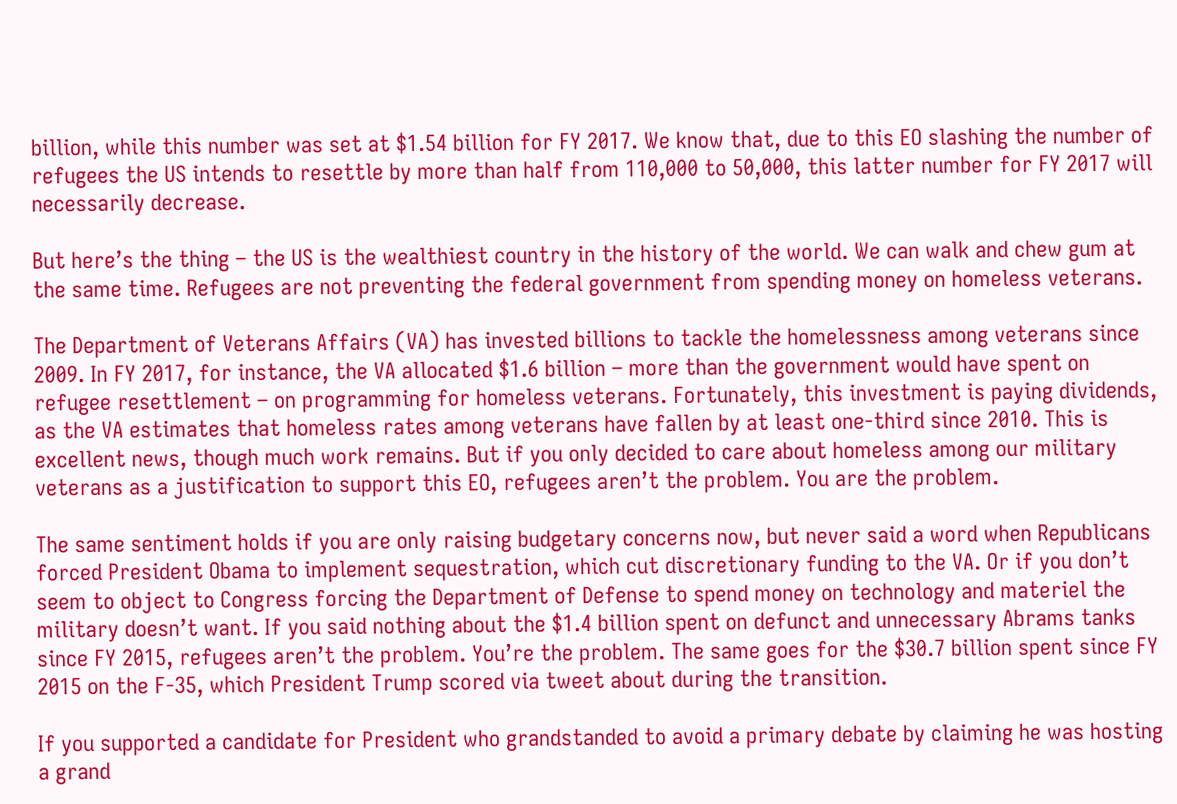billion, while this number was set at $1.54 billion for FY 2017. We know that, due to this EO slashing the number of refugees the US intends to resettle by more than half from 110,000 to 50,000, this latter number for FY 2017 will necessarily decrease.

But here’s the thing – the US is the wealthiest country in the history of the world. We can walk and chew gum at the same time. Refugees are not preventing the federal government from spending money on homeless veterans.

The Department of Veterans Affairs (VA) has invested billions to tackle the homelessness among veterans since 2009. In FY 2017, for instance, the VA allocated $1.6 billion – more than the government would have spent on refugee resettlement – on programming for homeless veterans. Fortunately, this investment is paying dividends, as the VA estimates that homeless rates among veterans have fallen by at least one-third since 2010. This is excellent news, though much work remains. But if you only decided to care about homeless among our military veterans as a justification to support this EO, refugees aren’t the problem. You are the problem.

The same sentiment holds if you are only raising budgetary concerns now, but never said a word when Republicans forced President Obama to implement sequestration, which cut discretionary funding to the VA. Or if you don’t seem to object to Congress forcing the Department of Defense to spend money on technology and materiel the military doesn’t want. If you said nothing about the $1.4 billion spent on defunct and unnecessary Abrams tanks since FY 2015, refugees aren’t the problem. You’re the problem. The same goes for the $30.7 billion spent since FY 2015 on the F-35, which President Trump scored via tweet about during the transition.

If you supported a candidate for President who grandstanded to avoid a primary debate by claiming he was hosting a grand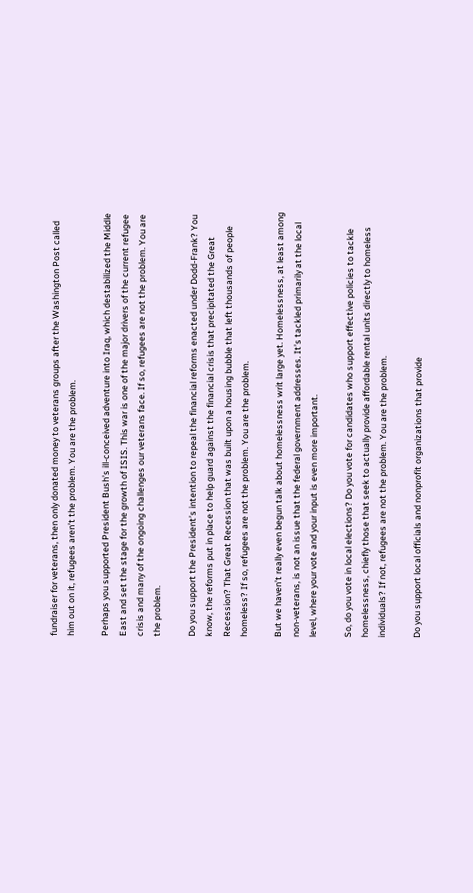fundraiser for veterans, then only donated money to veterans groups after the Washington Post called him out on it, refugees aren’t the problem. You are the problem.

Perhaps you supported President Bush’s ill-conceived adventure into Iraq, which destabilized the Middle East and set the stage for the growth of ISIS. This war is one of the major drivers of the current refugee crisis and many of the ongoing challenges our veterans face. If so, refugees are not the problem. You are the problem.

Do you support the President’s intention to repeal the financial reforms enacted under Dodd-Frank? You know, the reforms put in place to help guard against the financial crisis that precipitated the Great Recession? That Great Recession that was built upon a housing bubble that left thousands of people homeless? If so, refugees are not the problem. You are the problem.

But we haven’t really even begun talk about homelessness writ large yet. Homelessness, at least among non-veterans, is not an issue that the federal government addresses. It’s tackled primarily at the local level, where your vote and your input is even more important.

So, do you vote in local elections? Do you vote for candidates who support effective policies to tackle homelessness, chiefly those that seek to actually provide affordable rental units directly to homeless individuals? If not, refugees are not the problem. You are the problem.

Do you support local officials and nonprofit organizations that provide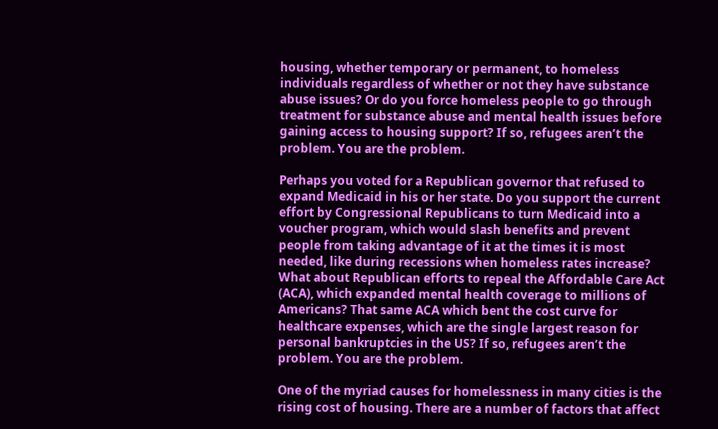housing, whether temporary or permanent, to homeless individuals regardless of whether or not they have substance abuse issues? Or do you force homeless people to go through treatment for substance abuse and mental health issues before gaining access to housing support? If so, refugees aren’t the problem. You are the problem.

Perhaps you voted for a Republican governor that refused to expand Medicaid in his or her state. Do you support the current effort by Congressional Republicans to turn Medicaid into a voucher program, which would slash benefits and prevent people from taking advantage of it at the times it is most needed, like during recessions when homeless rates increase? What about Republican efforts to repeal the Affordable Care Act (ACA), which expanded mental health coverage to millions of Americans? That same ACA which bent the cost curve for healthcare expenses, which are the single largest reason for personal bankruptcies in the US? If so, refugees aren’t the problem. You are the problem.

One of the myriad causes for homelessness in many cities is the rising cost of housing. There are a number of factors that affect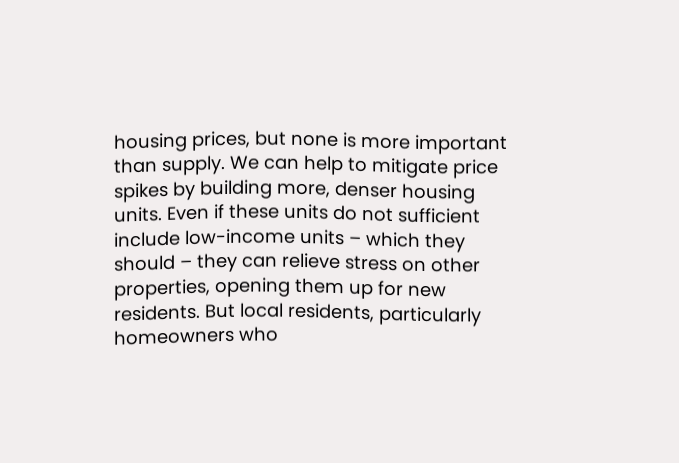housing prices, but none is more important than supply. We can help to mitigate price spikes by building more, denser housing units. Even if these units do not sufficient include low-income units – which they should – they can relieve stress on other properties, opening them up for new residents. But local residents, particularly homeowners who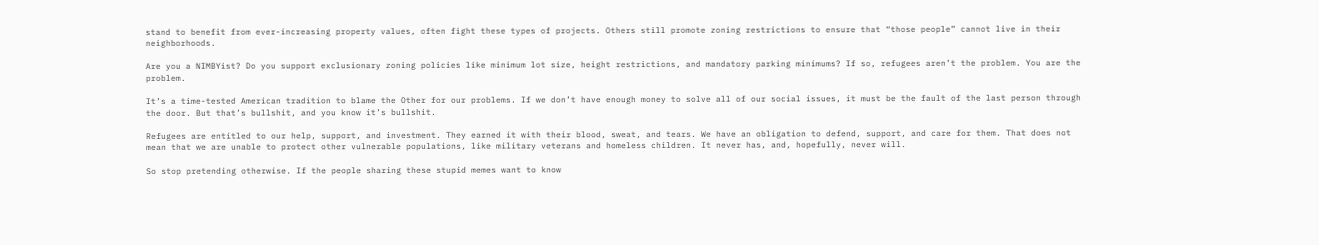stand to benefit from ever-increasing property values, often fight these types of projects. Others still promote zoning restrictions to ensure that “those people” cannot live in their neighborhoods.

Are you a NIMBYist? Do you support exclusionary zoning policies like minimum lot size, height restrictions, and mandatory parking minimums? If so, refugees aren’t the problem. You are the problem.

It’s a time-tested American tradition to blame the Other for our problems. If we don’t have enough money to solve all of our social issues, it must be the fault of the last person through the door. But that’s bullshit, and you know it’s bullshit.

Refugees are entitled to our help, support, and investment. They earned it with their blood, sweat, and tears. We have an obligation to defend, support, and care for them. That does not mean that we are unable to protect other vulnerable populations, like military veterans and homeless children. It never has, and, hopefully, never will.

So stop pretending otherwise. If the people sharing these stupid memes want to know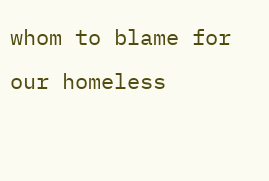whom to blame for our homeless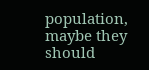population, maybe they should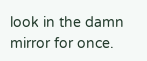look in the damn mirror for once.